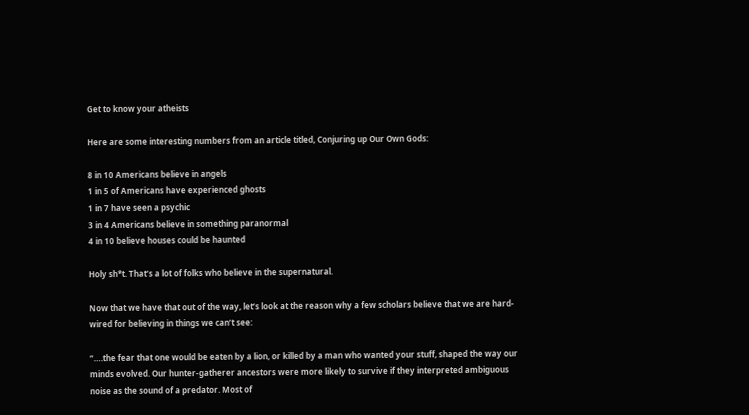Get to know your atheists

Here are some interesting numbers from an article titled, Conjuring up Our Own Gods:

8 in 10 Americans believe in angels
1 in 5 of Americans have experienced ghosts
1 in 7 have seen a psychic
3 in 4 Americans believe in something paranormal
4 in 10 believe houses could be haunted

Holy sh*t. That’s a lot of folks who believe in the supernatural.

Now that we have that out of the way, let’s look at the reason why a few scholars believe that we are hard-wired for believing in things we can’t see:

“….the fear that one would be eaten by a lion, or killed by a man who wanted your stuff, shaped the way our minds evolved. Our hunter-gatherer ancestors were more likely to survive if they interpreted ambiguous noise as the sound of a predator. Most of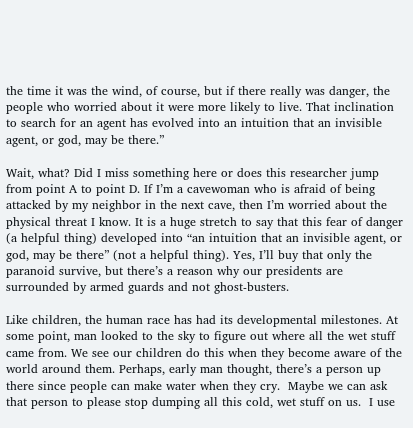the time it was the wind, of course, but if there really was danger, the people who worried about it were more likely to live. That inclination to search for an agent has evolved into an intuition that an invisible agent, or god, may be there.”

Wait, what? Did I miss something here or does this researcher jump from point A to point D. If I’m a cavewoman who is afraid of being attacked by my neighbor in the next cave, then I’m worried about the physical threat I know. It is a huge stretch to say that this fear of danger (a helpful thing) developed into “an intuition that an invisible agent, or god, may be there” (not a helpful thing). Yes, I’ll buy that only the paranoid survive, but there’s a reason why our presidents are surrounded by armed guards and not ghost-busters.

Like children, the human race has had its developmental milestones. At some point, man looked to the sky to figure out where all the wet stuff came from. We see our children do this when they become aware of the world around them. Perhaps, early man thought, there’s a person up there since people can make water when they cry.  Maybe we can ask that person to please stop dumping all this cold, wet stuff on us.  I use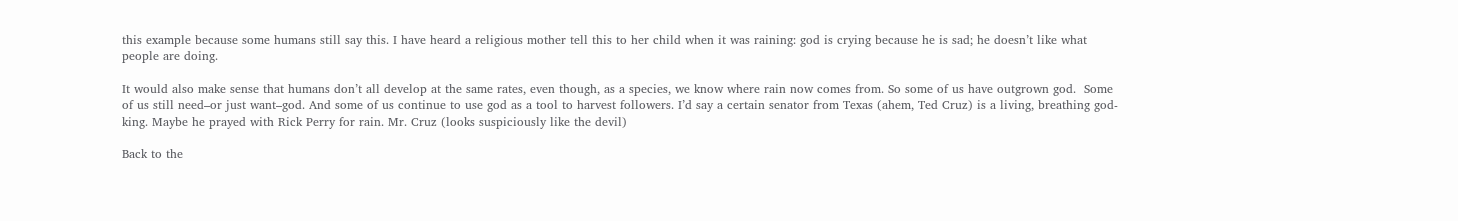this example because some humans still say this. I have heard a religious mother tell this to her child when it was raining: god is crying because he is sad; he doesn’t like what people are doing.

It would also make sense that humans don’t all develop at the same rates, even though, as a species, we know where rain now comes from. So some of us have outgrown god.  Some of us still need–or just want–god. And some of us continue to use god as a tool to harvest followers. I’d say a certain senator from Texas (ahem, Ted Cruz) is a living, breathing god-king. Maybe he prayed with Rick Perry for rain. Mr. Cruz (looks suspiciously like the devil)

Back to the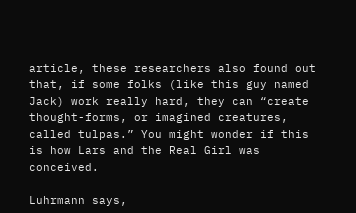article, these researchers also found out that, if some folks (like this guy named Jack) work really hard, they can “create thought-forms, or imagined creatures, called tulpas.” You might wonder if this is how Lars and the Real Girl was conceived.

Luhrmann says,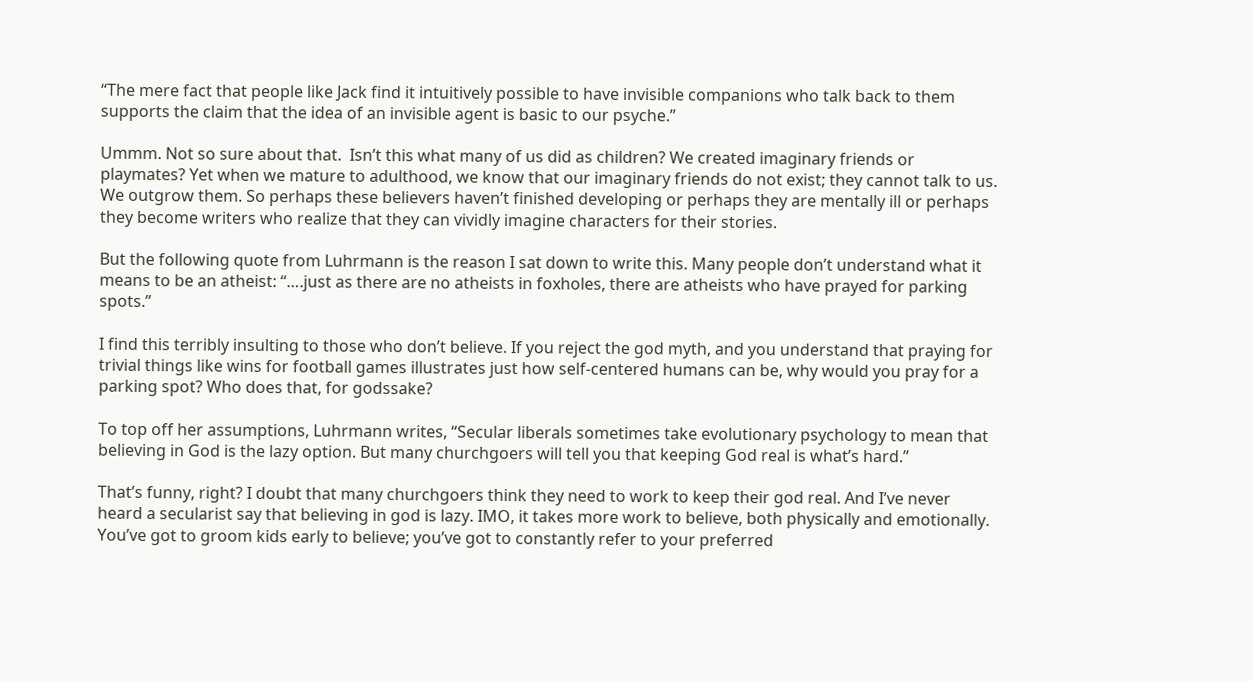“The mere fact that people like Jack find it intuitively possible to have invisible companions who talk back to them supports the claim that the idea of an invisible agent is basic to our psyche.”

Ummm. Not so sure about that.  Isn’t this what many of us did as children? We created imaginary friends or playmates? Yet when we mature to adulthood, we know that our imaginary friends do not exist; they cannot talk to us. We outgrow them. So perhaps these believers haven’t finished developing or perhaps they are mentally ill or perhaps they become writers who realize that they can vividly imagine characters for their stories.

But the following quote from Luhrmann is the reason I sat down to write this. Many people don’t understand what it means to be an atheist: “….just as there are no atheists in foxholes, there are atheists who have prayed for parking spots.”

I find this terribly insulting to those who don’t believe. If you reject the god myth, and you understand that praying for trivial things like wins for football games illustrates just how self-centered humans can be, why would you pray for a parking spot? Who does that, for godssake?

To top off her assumptions, Luhrmann writes, “Secular liberals sometimes take evolutionary psychology to mean that believing in God is the lazy option. But many churchgoers will tell you that keeping God real is what’s hard.”

That’s funny, right? I doubt that many churchgoers think they need to work to keep their god real. And I’ve never heard a secularist say that believing in god is lazy. IMO, it takes more work to believe, both physically and emotionally.  You’ve got to groom kids early to believe; you’ve got to constantly refer to your preferred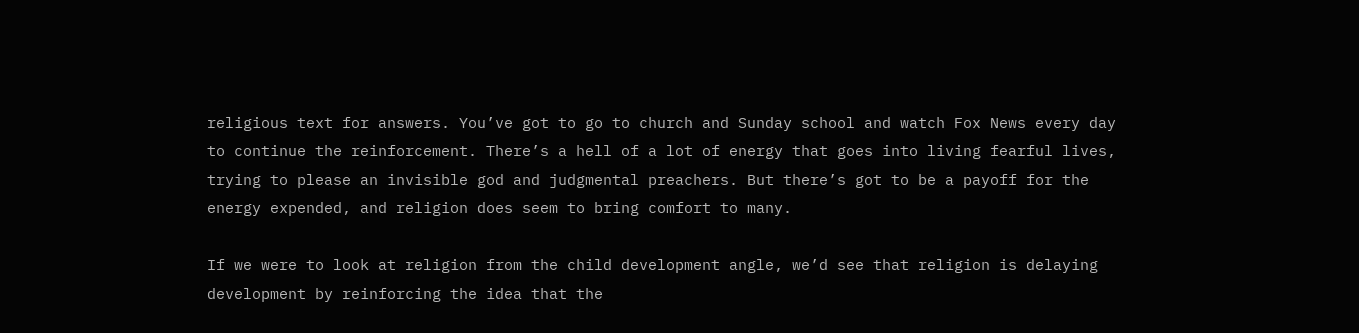religious text for answers. You’ve got to go to church and Sunday school and watch Fox News every day to continue the reinforcement. There’s a hell of a lot of energy that goes into living fearful lives, trying to please an invisible god and judgmental preachers. But there’s got to be a payoff for the energy expended, and religion does seem to bring comfort to many.

If we were to look at religion from the child development angle, we’d see that religion is delaying development by reinforcing the idea that the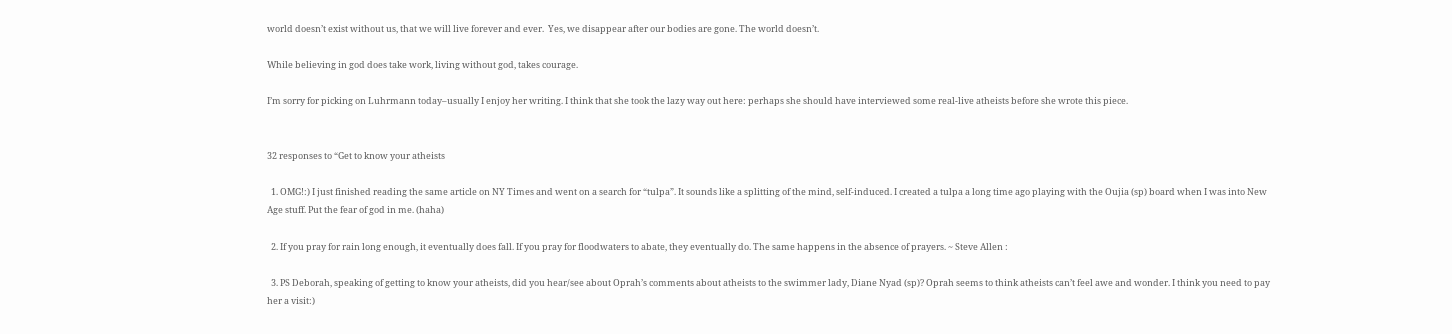world doesn’t exist without us, that we will live forever and ever.  Yes, we disappear after our bodies are gone. The world doesn’t.

While believing in god does take work, living without god, takes courage.

I’m sorry for picking on Luhrmann today–usually I enjoy her writing. I think that she took the lazy way out here: perhaps she should have interviewed some real-live atheists before she wrote this piece.


32 responses to “Get to know your atheists

  1. OMG!:) I just finished reading the same article on NY Times and went on a search for “tulpa”. It sounds like a splitting of the mind, self-induced. I created a tulpa a long time ago playing with the Oujia (sp) board when I was into New Age stuff. Put the fear of god in me. (haha)

  2. If you pray for rain long enough, it eventually does fall. If you pray for floodwaters to abate, they eventually do. The same happens in the absence of prayers. ~ Steve Allen :

  3. PS Deborah, speaking of getting to know your atheists, did you hear/see about Oprah’s comments about atheists to the swimmer lady, Diane Nyad (sp)? Oprah seems to think atheists can’t feel awe and wonder. I think you need to pay her a visit:)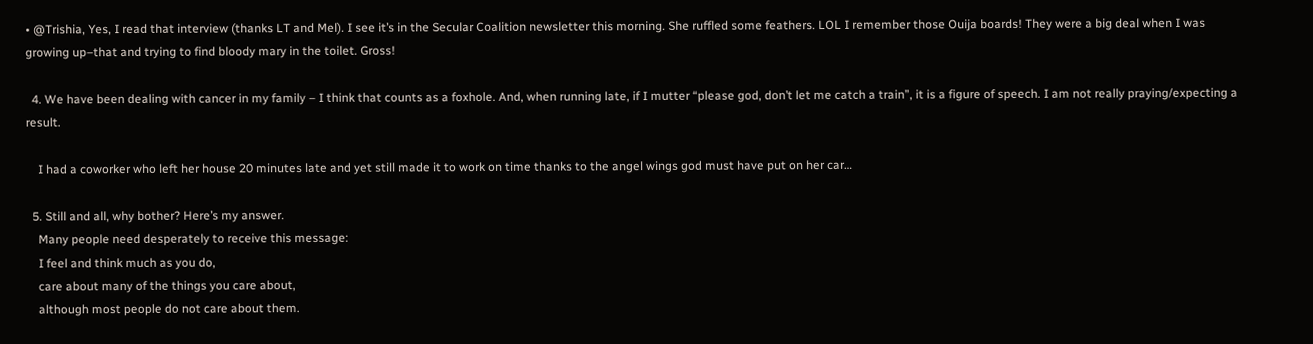• @Trishia, Yes, I read that interview (thanks LT and Mel). I see it’s in the Secular Coalition newsletter this morning. She ruffled some feathers. LOL I remember those Ouija boards! They were a big deal when I was growing up–that and trying to find bloody mary in the toilet. Gross!

  4. We have been dealing with cancer in my family – I think that counts as a foxhole. And, when running late, if I mutter “please god, don’t let me catch a train”, it is a figure of speech. I am not really praying/expecting a result.

    I had a coworker who left her house 20 minutes late and yet still made it to work on time thanks to the angel wings god must have put on her car…

  5. Still and all, why bother? Here’s my answer.
    Many people need desperately to receive this message:
    I feel and think much as you do,
    care about many of the things you care about,
    although most people do not care about them.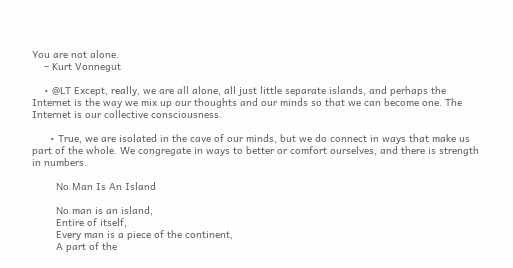You are not alone.
    – Kurt Vonnegut

    • @LT Except, really, we are all alone, all just little separate islands, and perhaps the Internet is the way we mix up our thoughts and our minds so that we can become one. The Internet is our collective consciousness.

      • True, we are isolated in the cave of our minds, but we do connect in ways that make us part of the whole. We congregate in ways to better or comfort ourselves, and there is strength in numbers.

        No Man Is An Island

        No man is an island,
        Entire of itself,
        Every man is a piece of the continent,
        A part of the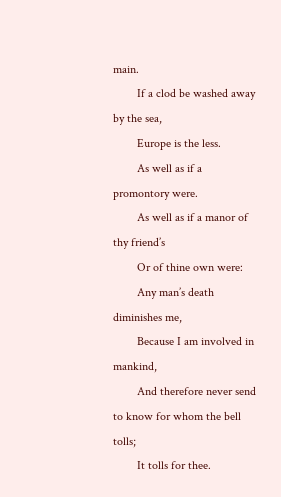main.
        If a clod be washed away by the sea,
        Europe is the less.
        As well as if a promontory were.
        As well as if a manor of thy friend’s
        Or of thine own were:
        Any man’s death diminishes me,
        Because I am involved in mankind,
        And therefore never send to know for whom the bell tolls;
        It tolls for thee.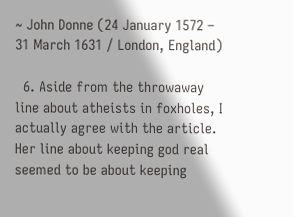~ John Donne (24 January 1572 – 31 March 1631 / London, England)

  6. Aside from the throwaway line about atheists in foxholes, I actually agree with the article. Her line about keeping god real seemed to be about keeping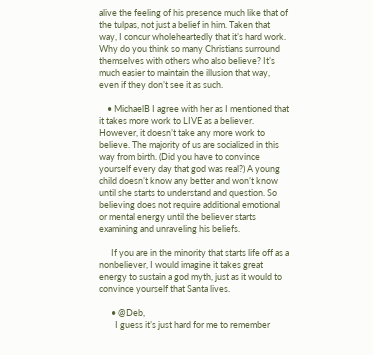alive the feeling of his presence much like that of the tulpas, not just a belief in him. Taken that way, I concur wholeheartedly that it’s hard work. Why do you think so many Christians surround themselves with others who also believe? It’s much easier to maintain the illusion that way, even if they don’t see it as such.

    • MichaelB I agree with her as I mentioned that it takes more work to LIVE as a believer. However, it doesn’t take any more work to believe. The majority of us are socialized in this way from birth. (Did you have to convince yourself every day that god was real?) A young child doesn’t know any better and won’t know until she starts to understand and question. So believing does not require additional emotional or mental energy until the believer starts examining and unraveling his beliefs.

      If you are in the minority that starts life off as a nonbeliever, I would imagine it takes great energy to sustain a god myth, just as it would to convince yourself that Santa lives.

      • @Deb,
        I guess it’s just hard for me to remember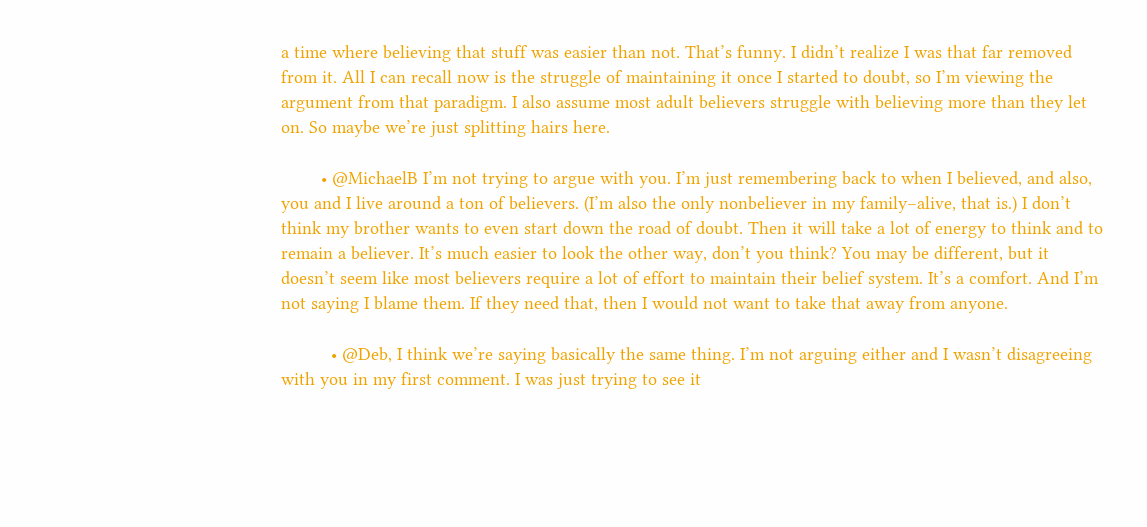a time where believing that stuff was easier than not. That’s funny. I didn’t realize I was that far removed from it. All I can recall now is the struggle of maintaining it once I started to doubt, so I’m viewing the argument from that paradigm. I also assume most adult believers struggle with believing more than they let on. So maybe we’re just splitting hairs here.

        • @MichaelB I’m not trying to argue with you. I’m just remembering back to when I believed, and also, you and I live around a ton of believers. (I’m also the only nonbeliever in my family–alive, that is.) I don’t think my brother wants to even start down the road of doubt. Then it will take a lot of energy to think and to remain a believer. It’s much easier to look the other way, don’t you think? You may be different, but it doesn’t seem like most believers require a lot of effort to maintain their belief system. It’s a comfort. And I’m not saying I blame them. If they need that, then I would not want to take that away from anyone.

          • @Deb, I think we’re saying basically the same thing. I’m not arguing either and I wasn’t disagreeing with you in my first comment. I was just trying to see it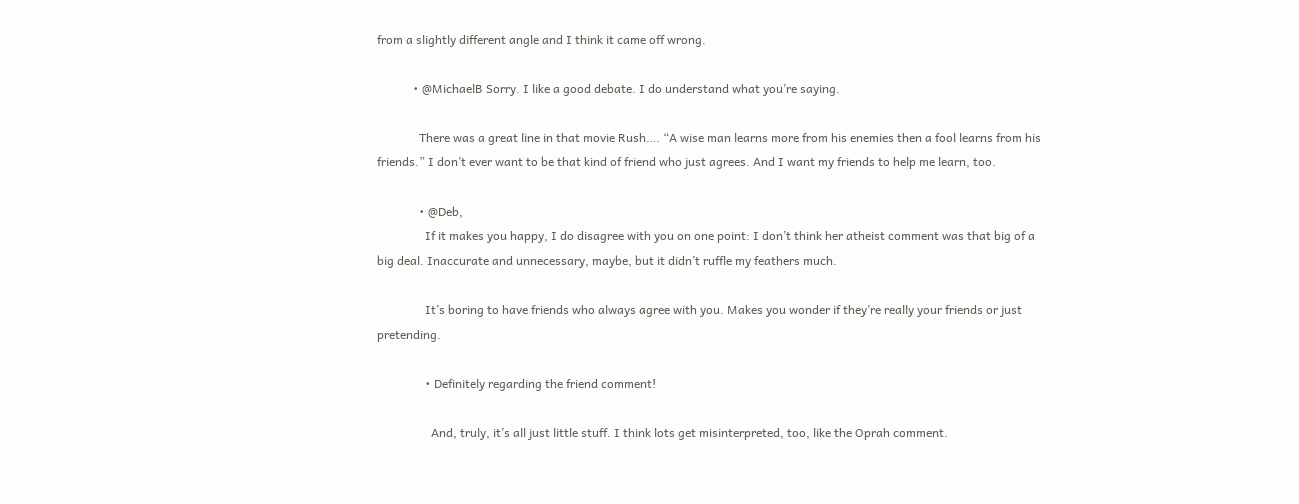from a slightly different angle and I think it came off wrong.

            • @MichaelB Sorry. I like a good debate. I do understand what you’re saying.

              There was a great line in that movie Rush…. “A wise man learns more from his enemies then a fool learns from his friends.” I don’t ever want to be that kind of friend who just agrees. And I want my friends to help me learn, too.

              • @Deb,
                If it makes you happy, I do disagree with you on one point: I don’t think her atheist comment was that big of a big deal. Inaccurate and unnecessary, maybe, but it didn’t ruffle my feathers much.

                It’s boring to have friends who always agree with you. Makes you wonder if they’re really your friends or just pretending.

                • Definitely regarding the friend comment!

                  And, truly, it’s all just little stuff. I think lots get misinterpreted, too, like the Oprah comment.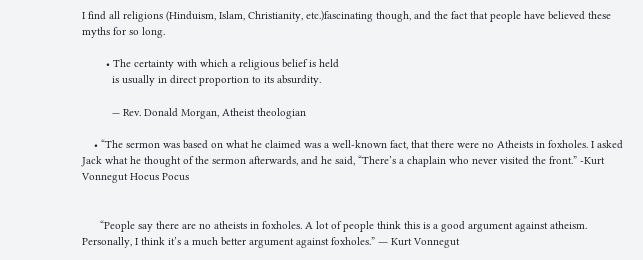I find all religions (Hinduism, Islam, Christianity, etc.)fascinating though, and the fact that people have believed these myths for so long.

        • The certainty with which a religious belief is held
          is usually in direct proportion to its absurdity.

          — Rev. Donald Morgan, Atheist theologian

    • “The sermon was based on what he claimed was a well-known fact, that there were no Atheists in foxholes. I asked Jack what he thought of the sermon afterwards, and he said, “There’s a chaplain who never visited the front.” -Kurt Vonnegut Hocus Pocus


      “People say there are no atheists in foxholes. A lot of people think this is a good argument against atheism. Personally, I think it’s a much better argument against foxholes.” ― Kurt Vonnegut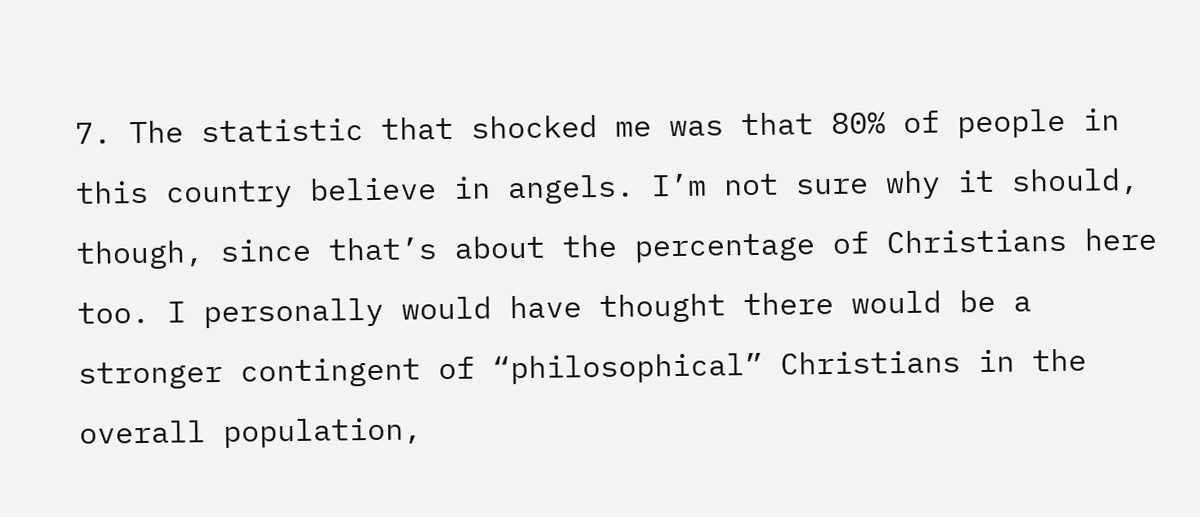7. The statistic that shocked me was that 80% of people in this country believe in angels. I’m not sure why it should, though, since that’s about the percentage of Christians here too. I personally would have thought there would be a stronger contingent of “philosophical” Christians in the overall population,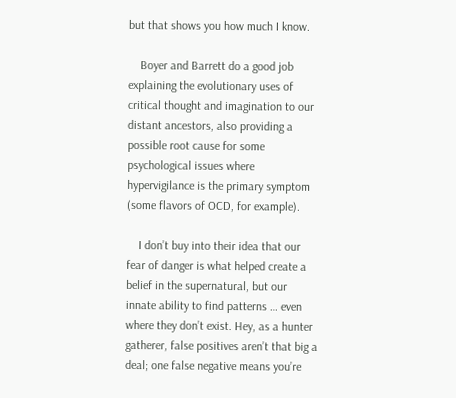but that shows you how much I know.

    Boyer and Barrett do a good job explaining the evolutionary uses of critical thought and imagination to our distant ancestors, also providing a possible root cause for some psychological issues where hypervigilance is the primary symptom (some flavors of OCD, for example).

    I don’t buy into their idea that our fear of danger is what helped create a belief in the supernatural, but our innate ability to find patterns … even where they don’t exist. Hey, as a hunter gatherer, false positives aren’t that big a deal; one false negative means you’re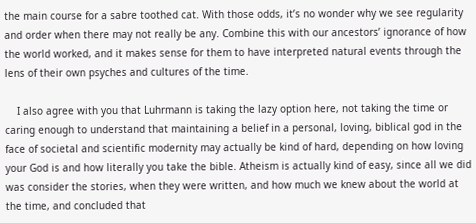the main course for a sabre toothed cat. With those odds, it’s no wonder why we see regularity and order when there may not really be any. Combine this with our ancestors’ ignorance of how the world worked, and it makes sense for them to have interpreted natural events through the lens of their own psyches and cultures of the time.

    I also agree with you that Luhrmann is taking the lazy option here, not taking the time or caring enough to understand that maintaining a belief in a personal, loving, biblical god in the face of societal and scientific modernity may actually be kind of hard, depending on how loving your God is and how literally you take the bible. Atheism is actually kind of easy, since all we did was consider the stories, when they were written, and how much we knew about the world at the time, and concluded that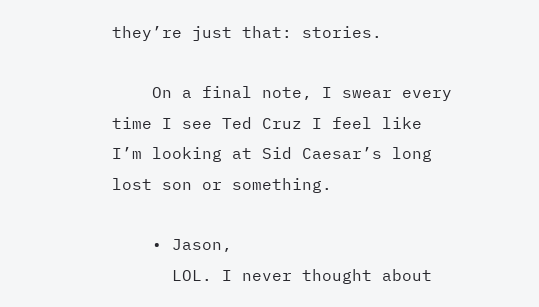they’re just that: stories.

    On a final note, I swear every time I see Ted Cruz I feel like I’m looking at Sid Caesar’s long lost son or something.

    • Jason,
      LOL. I never thought about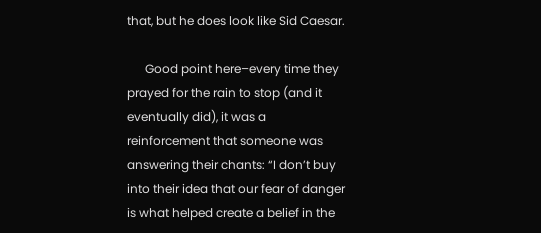that, but he does look like Sid Caesar.

      Good point here–every time they prayed for the rain to stop (and it eventually did), it was a reinforcement that someone was answering their chants: “I don’t buy into their idea that our fear of danger is what helped create a belief in the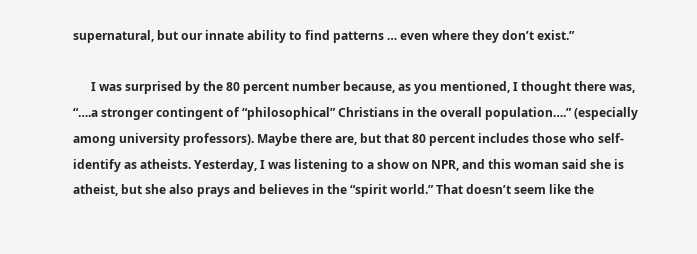supernatural, but our innate ability to find patterns … even where they don’t exist.”

      I was surprised by the 80 percent number because, as you mentioned, I thought there was, “….a stronger contingent of “philosophical” Christians in the overall population….” (especially among university professors). Maybe there are, but that 80 percent includes those who self-identify as atheists. Yesterday, I was listening to a show on NPR, and this woman said she is atheist, but she also prays and believes in the “spirit world.” That doesn’t seem like the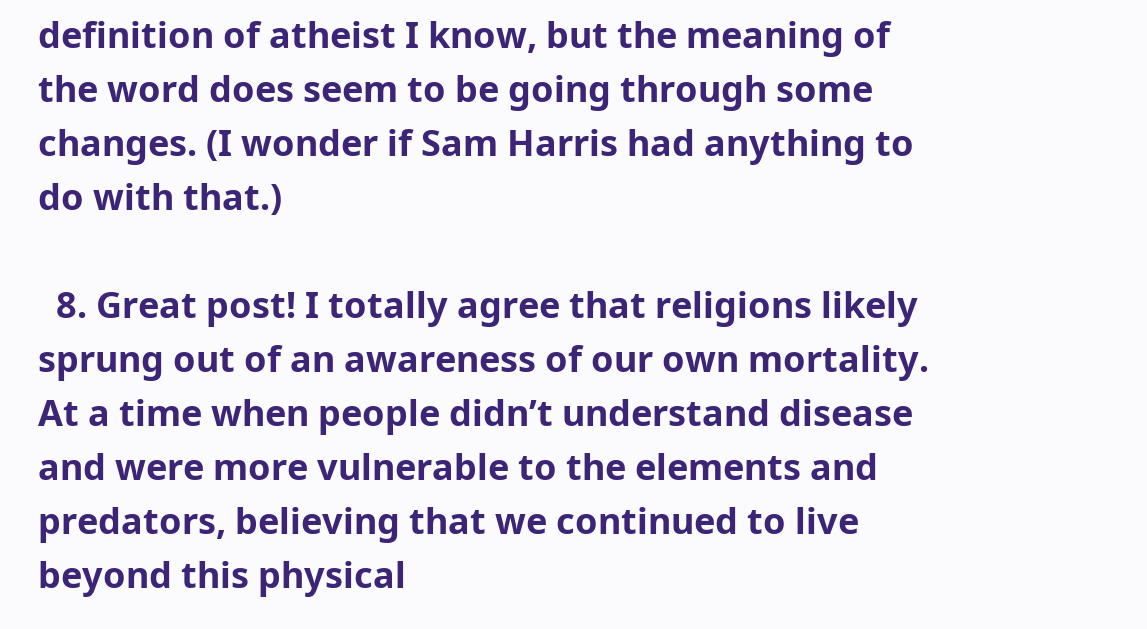definition of atheist I know, but the meaning of the word does seem to be going through some changes. (I wonder if Sam Harris had anything to do with that.)

  8. Great post! I totally agree that religions likely sprung out of an awareness of our own mortality. At a time when people didn’t understand disease and were more vulnerable to the elements and predators, believing that we continued to live beyond this physical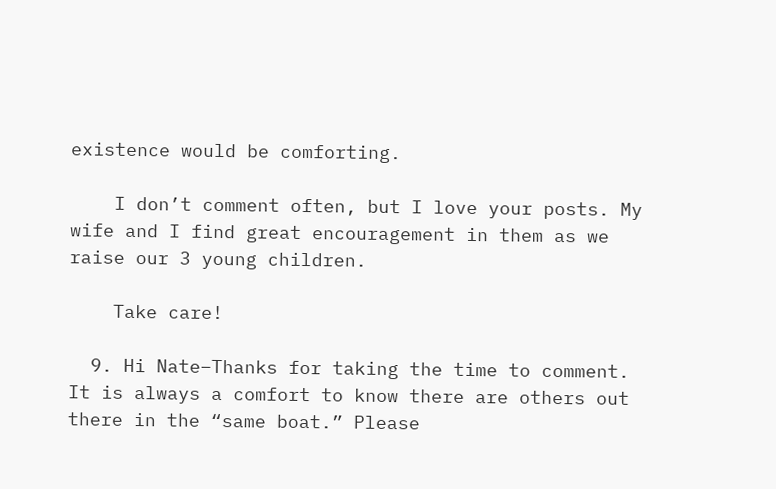existence would be comforting.

    I don’t comment often, but I love your posts. My wife and I find great encouragement in them as we raise our 3 young children.

    Take care!

  9. Hi Nate–Thanks for taking the time to comment. It is always a comfort to know there are others out there in the “same boat.” Please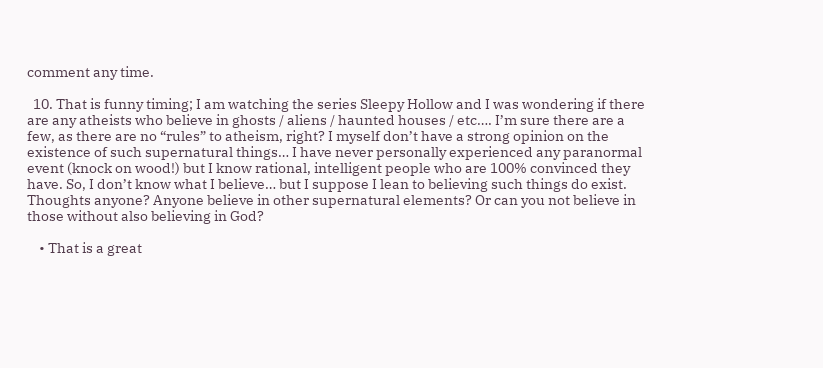comment any time.

  10. That is funny timing; I am watching the series Sleepy Hollow and I was wondering if there are any atheists who believe in ghosts / aliens / haunted houses / etc…. I’m sure there are a few, as there are no “rules” to atheism, right? I myself don’t have a strong opinion on the existence of such supernatural things… I have never personally experienced any paranormal event (knock on wood!) but I know rational, intelligent people who are 100% convinced they have. So, I don’t know what I believe… but I suppose I lean to believing such things do exist. Thoughts anyone? Anyone believe in other supernatural elements? Or can you not believe in those without also believing in God?

    • That is a great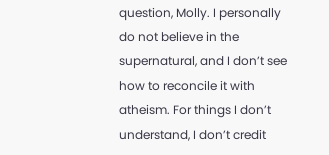question, Molly. I personally do not believe in the supernatural, and I don’t see how to reconcile it with atheism. For things I don’t understand, I don’t credit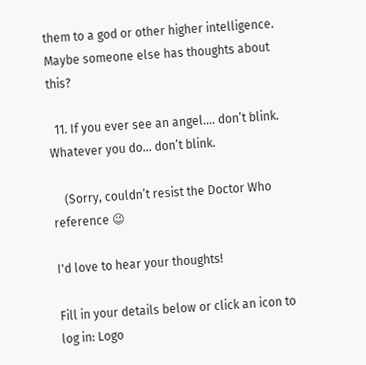them to a god or other higher intelligence. Maybe someone else has thoughts about this?

  11. If you ever see an angel…. don’t blink. Whatever you do… don’t blink.

    (Sorry, couldn’t resist the Doctor Who reference 😉

I'd love to hear your thoughts!

Fill in your details below or click an icon to log in: Logo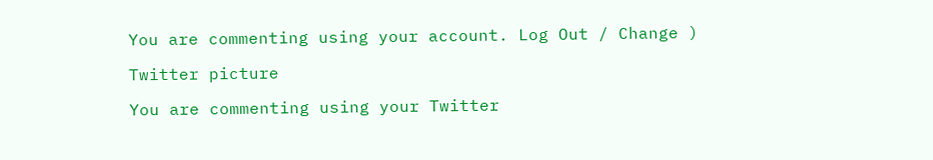You are commenting using your account. Log Out / Change )

Twitter picture

You are commenting using your Twitter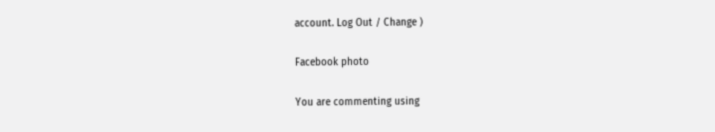account. Log Out / Change )

Facebook photo

You are commenting using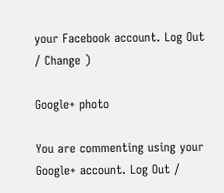your Facebook account. Log Out / Change )

Google+ photo

You are commenting using your Google+ account. Log Out /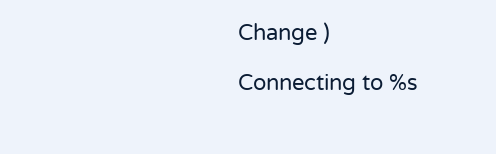Change )

Connecting to %s